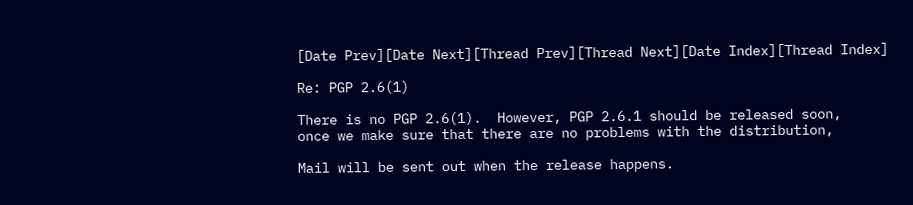[Date Prev][Date Next][Thread Prev][Thread Next][Date Index][Thread Index]

Re: PGP 2.6(1)

There is no PGP 2.6(1).  However, PGP 2.6.1 should be released soon,
once we make sure that there are no problems with the distribution,

Mail will be sent out when the release happens.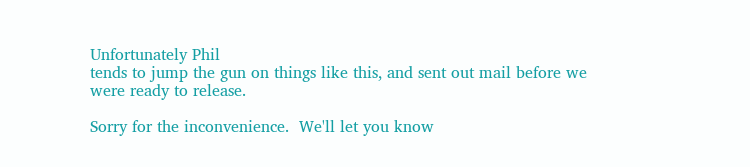Unfortunately Phil
tends to jump the gun on things like this, and sent out mail before we
were ready to release.

Sorry for the inconvenience.  We'll let you know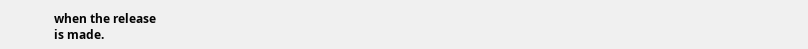when the release
is made.